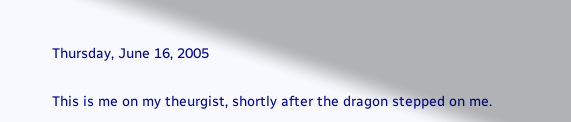Thursday, June 16, 2005

This is me on my theurgist, shortly after the dragon stepped on me.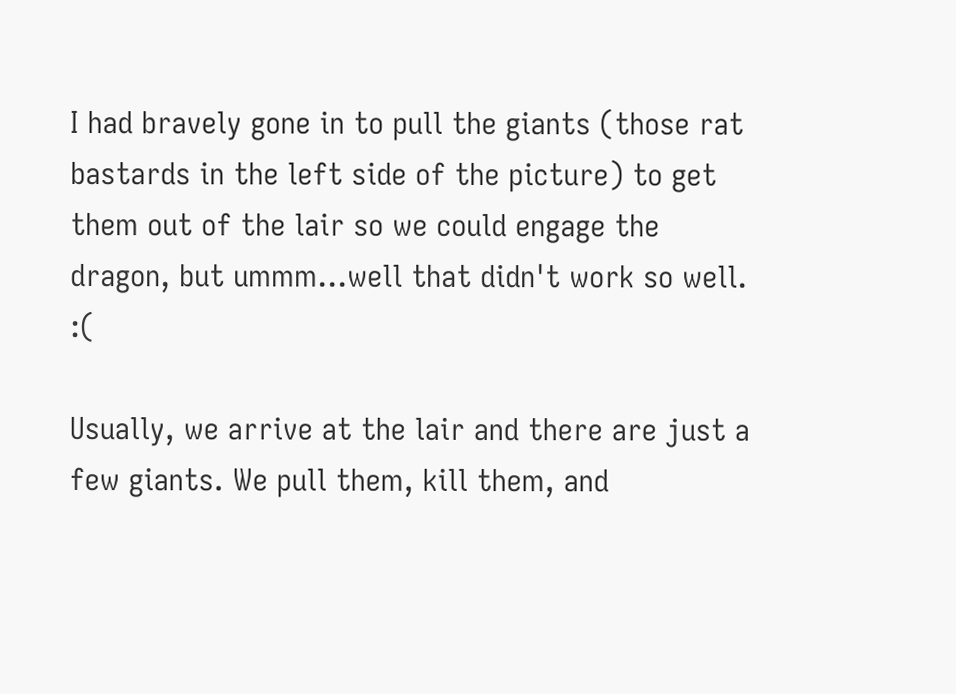I had bravely gone in to pull the giants (those rat bastards in the left side of the picture) to get them out of the lair so we could engage the dragon, but ummm...well that didn't work so well. :(

Usually, we arrive at the lair and there are just a few giants. We pull them, kill them, and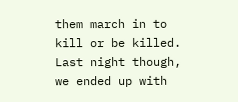them march in to kill or be killed. Last night though, we ended up with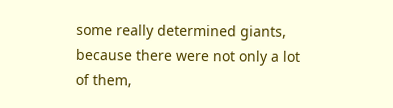some really determined giants, because there were not only a lot of them,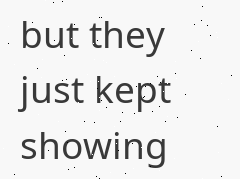but they just kept showing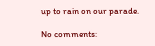up to rain on our parade.

No comments: